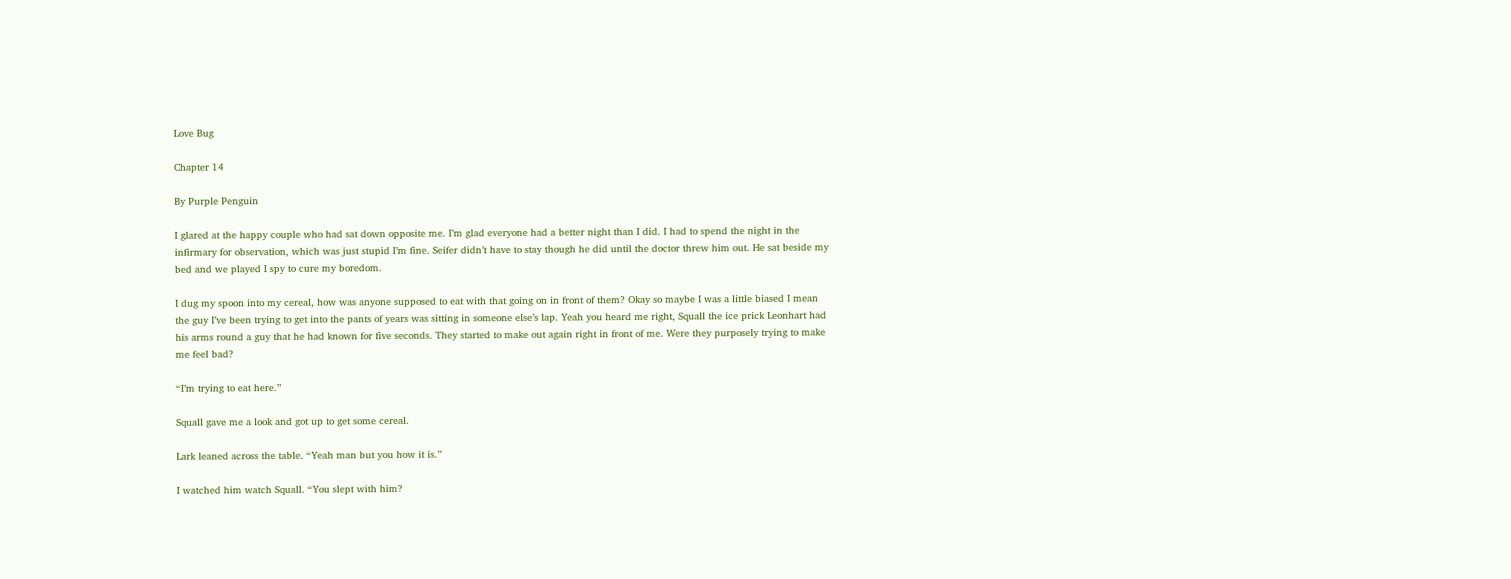Love Bug

Chapter 14

By Purple Penguin

I glared at the happy couple who had sat down opposite me. I’m glad everyone had a better night than I did. I had to spend the night in the infirmary for observation, which was just stupid I’m fine. Seifer didn’t have to stay though he did until the doctor threw him out. He sat beside my bed and we played I spy to cure my boredom.

I dug my spoon into my cereal, how was anyone supposed to eat with that going on in front of them? Okay so maybe I was a little biased I mean the guy I’ve been trying to get into the pants of years was sitting in someone else’s lap. Yeah you heard me right, Squall the ice prick Leonhart had his arms round a guy that he had known for five seconds. They started to make out again right in front of me. Were they purposely trying to make me feel bad?

“I’m trying to eat here.”

Squall gave me a look and got up to get some cereal.

Lark leaned across the table. “Yeah man but you how it is.”

I watched him watch Squall. “You slept with him?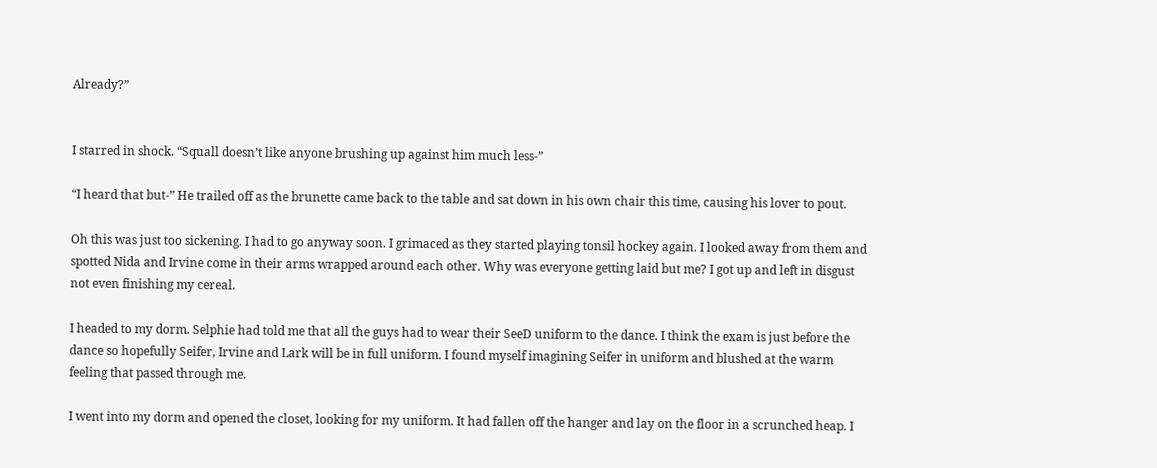Already?”


I starred in shock. “Squall doesn’t like anyone brushing up against him much less-”

“I heard that but-” He trailed off as the brunette came back to the table and sat down in his own chair this time, causing his lover to pout.

Oh this was just too sickening. I had to go anyway soon. I grimaced as they started playing tonsil hockey again. I looked away from them and spotted Nida and Irvine come in their arms wrapped around each other. Why was everyone getting laid but me? I got up and left in disgust not even finishing my cereal.

I headed to my dorm. Selphie had told me that all the guys had to wear their SeeD uniform to the dance. I think the exam is just before the dance so hopefully Seifer, Irvine and Lark will be in full uniform. I found myself imagining Seifer in uniform and blushed at the warm feeling that passed through me.

I went into my dorm and opened the closet, looking for my uniform. It had fallen off the hanger and lay on the floor in a scrunched heap. I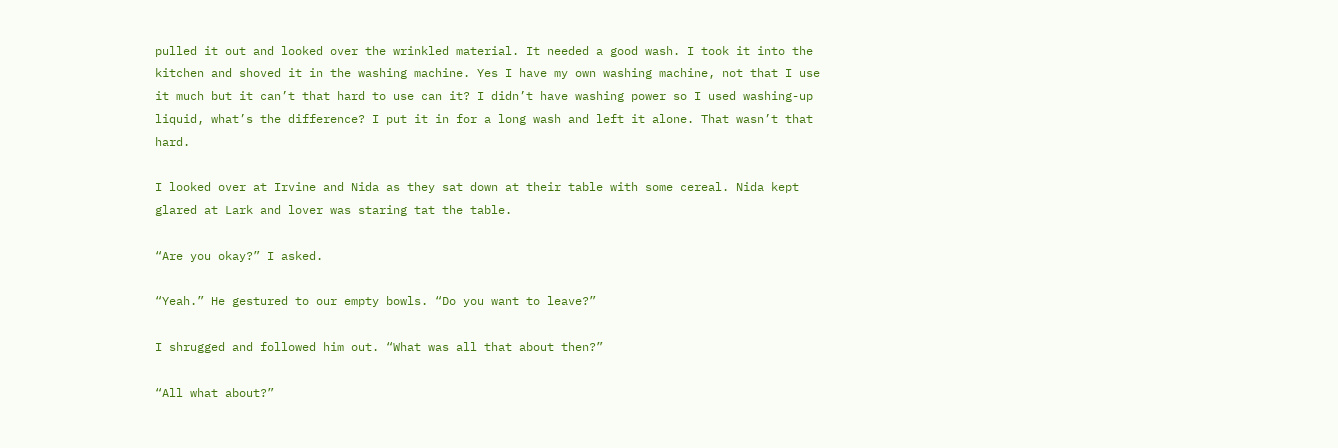pulled it out and looked over the wrinkled material. It needed a good wash. I took it into the kitchen and shoved it in the washing machine. Yes I have my own washing machine, not that I use it much but it can’t that hard to use can it? I didn’t have washing power so I used washing-up liquid, what’s the difference? I put it in for a long wash and left it alone. That wasn’t that hard.

I looked over at Irvine and Nida as they sat down at their table with some cereal. Nida kept glared at Lark and lover was staring tat the table.

“Are you okay?” I asked.

“Yeah.” He gestured to our empty bowls. “Do you want to leave?”

I shrugged and followed him out. “What was all that about then?”

“All what about?”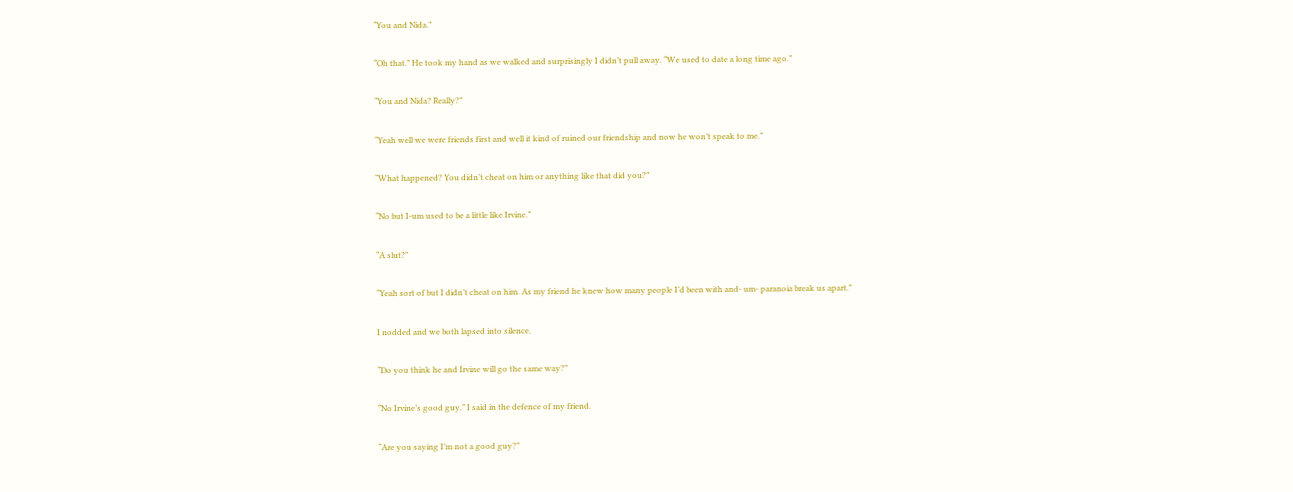“You and Nida.”

“Oh that.” He took my hand as we walked and surprisingly I didn’t pull away. “We used to date a long time ago.”

“You and Nida? Really?”

“Yeah well we were friends first and well it kind of ruined our friendship and now he won’t speak to me.”

“What happened? You didn’t cheat on him or anything like that did you?”

“No but I-um used to be a little like Irvine.”

“A slut?”

“Yeah sort of but I didn’t cheat on him. As my friend he knew how many people I’d been with and- um- paranoia break us apart.”

I nodded and we both lapsed into silence.

“Do you think he and Irvine will go the same way?”

“No Irvine’s good guy.” I said in the defence of my friend.

“Are you saying I’m not a good guy?”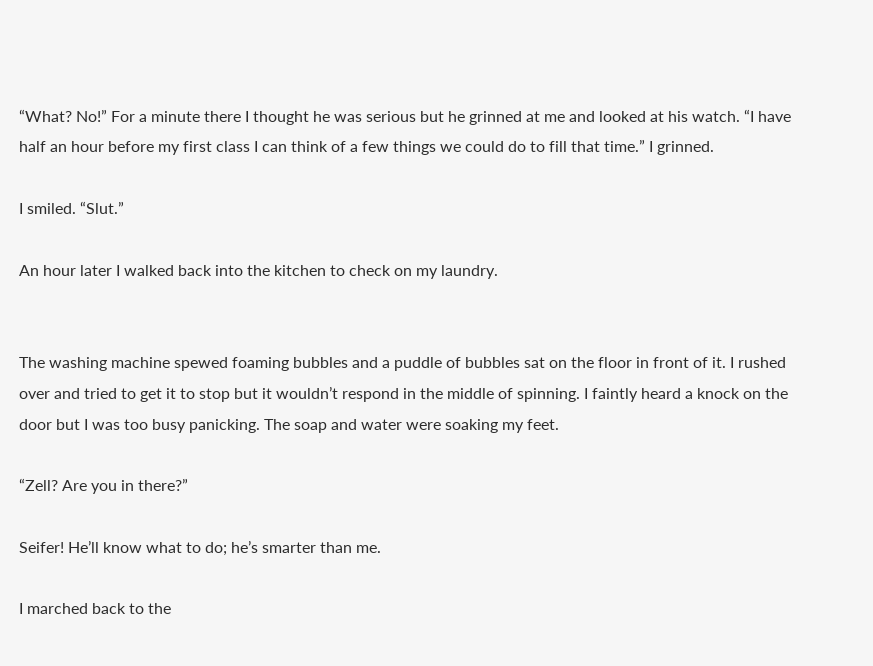“What? No!” For a minute there I thought he was serious but he grinned at me and looked at his watch. “I have half an hour before my first class I can think of a few things we could do to fill that time.” I grinned.

I smiled. “Slut.”

An hour later I walked back into the kitchen to check on my laundry.


The washing machine spewed foaming bubbles and a puddle of bubbles sat on the floor in front of it. I rushed over and tried to get it to stop but it wouldn’t respond in the middle of spinning. I faintly heard a knock on the door but I was too busy panicking. The soap and water were soaking my feet.

“Zell? Are you in there?”

Seifer! He’ll know what to do; he’s smarter than me.

I marched back to the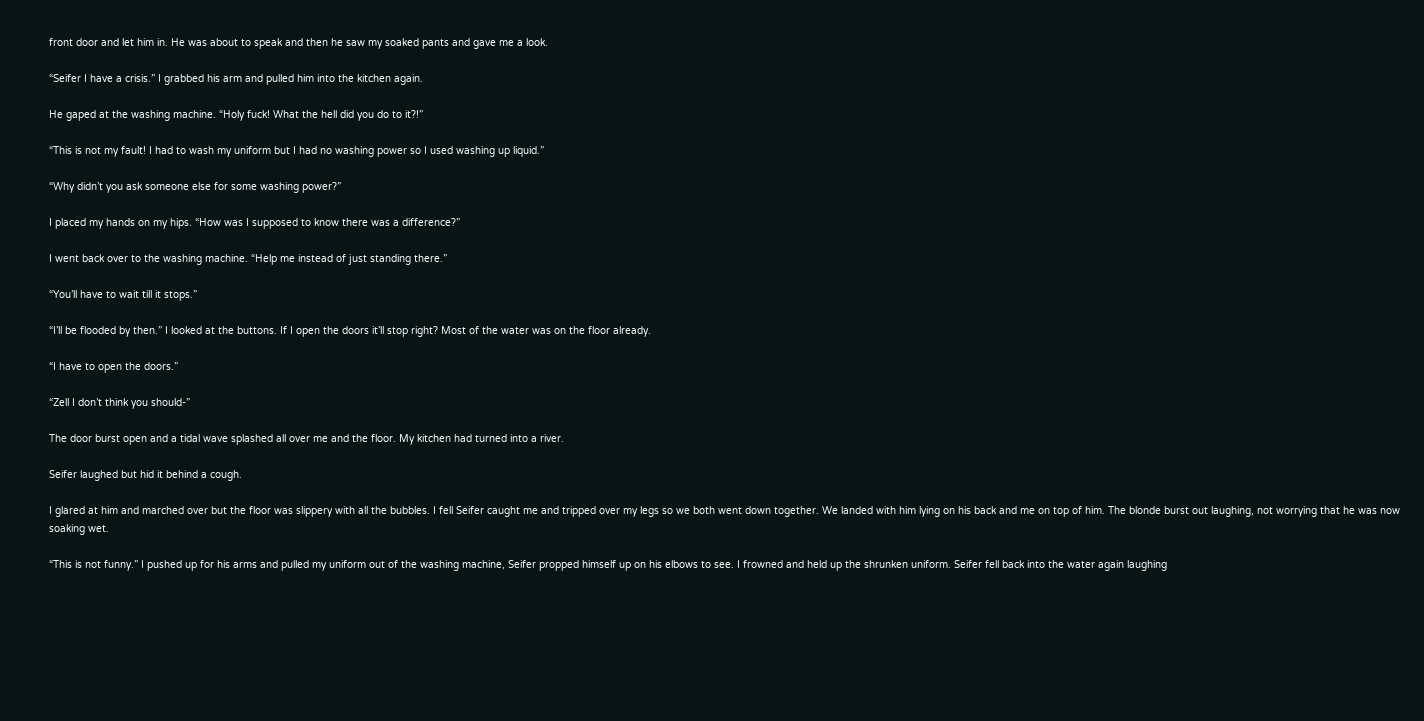front door and let him in. He was about to speak and then he saw my soaked pants and gave me a look.

“Seifer I have a crisis.” I grabbed his arm and pulled him into the kitchen again.

He gaped at the washing machine. “Holy fuck! What the hell did you do to it?!”

“This is not my fault! I had to wash my uniform but I had no washing power so I used washing up liquid.”

“Why didn’t you ask someone else for some washing power?”

I placed my hands on my hips. “How was I supposed to know there was a difference?”

I went back over to the washing machine. “Help me instead of just standing there.”

“You’ll have to wait till it stops.”

“I’ll be flooded by then.” I looked at the buttons. If I open the doors it’ll stop right? Most of the water was on the floor already.

“I have to open the doors.”

“Zell I don’t think you should-”

The door burst open and a tidal wave splashed all over me and the floor. My kitchen had turned into a river.

Seifer laughed but hid it behind a cough.

I glared at him and marched over but the floor was slippery with all the bubbles. I fell Seifer caught me and tripped over my legs so we both went down together. We landed with him lying on his back and me on top of him. The blonde burst out laughing, not worrying that he was now soaking wet.

“This is not funny.” I pushed up for his arms and pulled my uniform out of the washing machine, Seifer propped himself up on his elbows to see. I frowned and held up the shrunken uniform. Seifer fell back into the water again laughing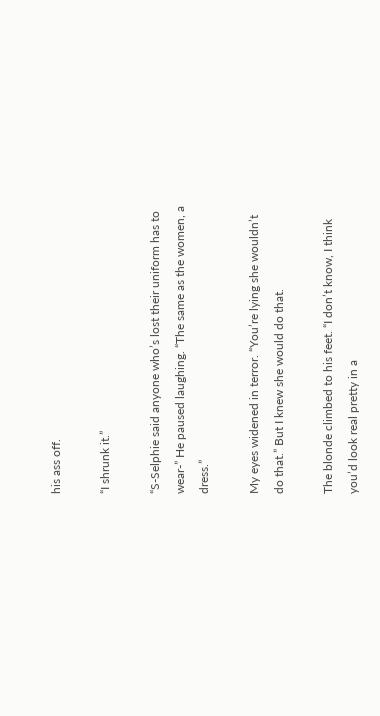his ass off.

“I shrunk it.”

“S-Selphie said anyone who’s lost their uniform has to wear-” He paused laughing. “The same as the women, a dress.”

My eyes widened in terror. “You’re lying she wouldn’t do that.” But I knew she would do that.

The blonde climbed to his feet. “I don’t know, I think you’d look real pretty in a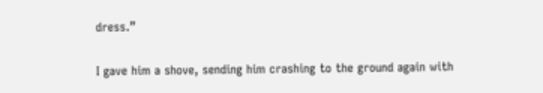dress.”

I gave him a shove, sending him crashing to the ground again with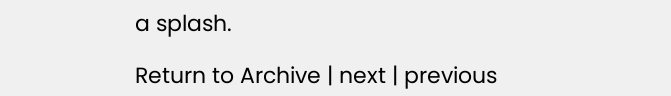a splash.

Return to Archive | next | previous